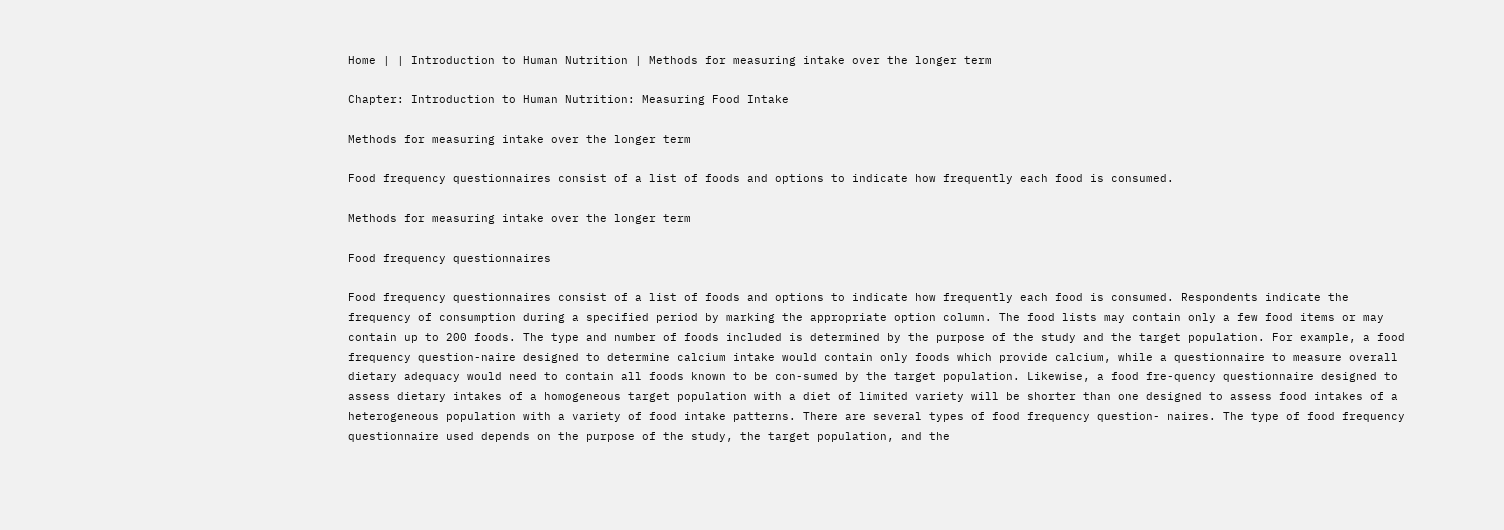Home | | Introduction to Human Nutrition | Methods for measuring intake over the longer term

Chapter: Introduction to Human Nutrition: Measuring Food Intake

Methods for measuring intake over the longer term

Food frequency questionnaires consist of a list of foods and options to indicate how frequently each food is consumed.

Methods for measuring intake over the longer term

Food frequency questionnaires

Food frequency questionnaires consist of a list of foods and options to indicate how frequently each food is consumed. Respondents indicate the frequency of consumption during a specified period by marking the appropriate option column. The food lists may contain only a few food items or may contain up to 200 foods. The type and number of foods included is determined by the purpose of the study and the target population. For example, a food frequency question-naire designed to determine calcium intake would contain only foods which provide calcium, while a questionnaire to measure overall dietary adequacy would need to contain all foods known to be con-sumed by the target population. Likewise, a food fre-quency questionnaire designed to assess dietary intakes of a homogeneous target population with a diet of limited variety will be shorter than one designed to assess food intakes of a heterogeneous population with a variety of food intake patterns. There are several types of food frequency question- naires. The type of food frequency questionnaire used depends on the purpose of the study, the target population, and the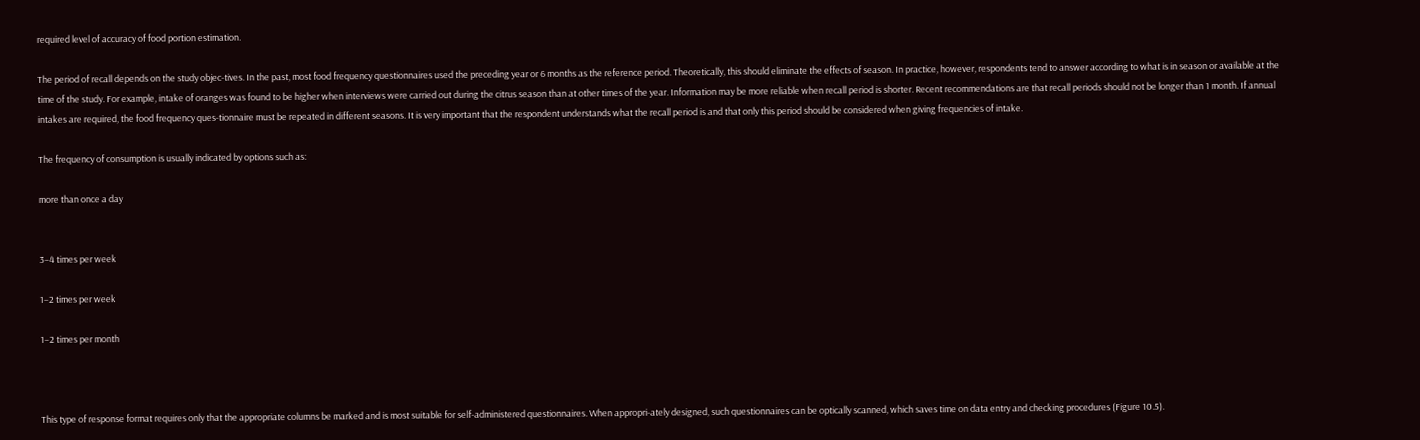required level of accuracy of food portion estimation.

The period of recall depends on the study objec-tives. In the past, most food frequency questionnaires used the preceding year or 6 months as the reference period. Theoretically, this should eliminate the effects of season. In practice, however, respondents tend to answer according to what is in season or available at the time of the study. For example, intake of oranges was found to be higher when interviews were carried out during the citrus season than at other times of the year. Information may be more reliable when recall period is shorter. Recent recommendations are that recall periods should not be longer than 1 month. If annual intakes are required, the food frequency ques-tionnaire must be repeated in different seasons. It is very important that the respondent understands what the recall period is and that only this period should be considered when giving frequencies of intake.

The frequency of consumption is usually indicated by options such as:

more than once a day


3–4 times per week

1–2 times per week

1–2 times per month



This type of response format requires only that the appropriate columns be marked and is most suitable for self-administered questionnaires. When appropri-ately designed, such questionnaires can be optically scanned, which saves time on data entry and checking procedures (Figure 10.5).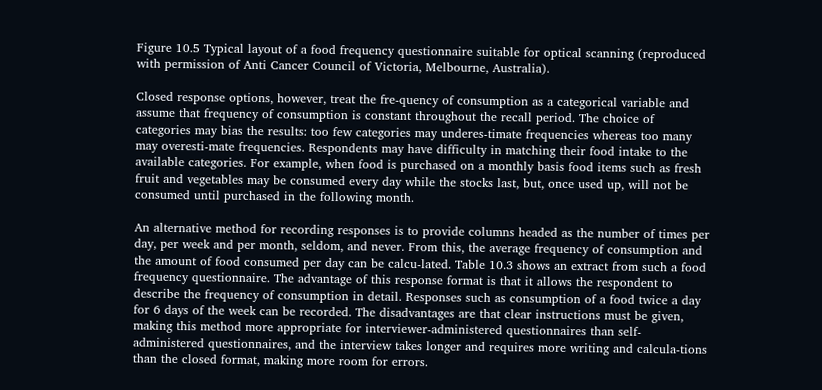Figure 10.5 Typical layout of a food frequency questionnaire suitable for optical scanning (reproduced with permission of Anti Cancer Council of Victoria, Melbourne, Australia).

Closed response options, however, treat the fre-quency of consumption as a categorical variable and assume that frequency of consumption is constant throughout the recall period. The choice of categories may bias the results: too few categories may underes-timate frequencies whereas too many may overesti-mate frequencies. Respondents may have difficulty in matching their food intake to the available categories. For example, when food is purchased on a monthly basis food items such as fresh fruit and vegetables may be consumed every day while the stocks last, but, once used up, will not be consumed until purchased in the following month.

An alternative method for recording responses is to provide columns headed as the number of times per day, per week and per month, seldom, and never. From this, the average frequency of consumption and the amount of food consumed per day can be calcu-lated. Table 10.3 shows an extract from such a food frequency questionnaire. The advantage of this response format is that it allows the respondent to describe the frequency of consumption in detail. Responses such as consumption of a food twice a day for 6 days of the week can be recorded. The disadvantages are that clear instructions must be given, making this method more appropriate for interviewer-administered questionnaires than self-administered questionnaires, and the interview takes longer and requires more writing and calcula-tions than the closed format, making more room for errors.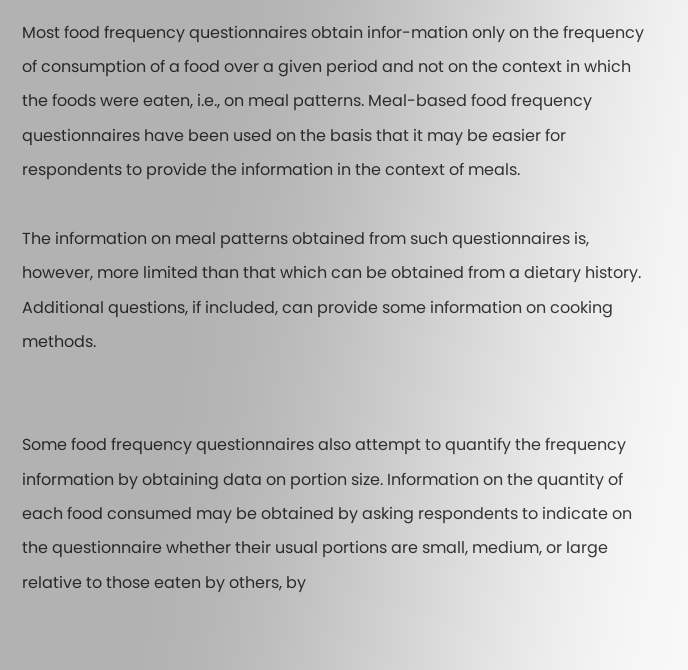Most food frequency questionnaires obtain infor-mation only on the frequency of consumption of a food over a given period and not on the context in which the foods were eaten, i.e., on meal patterns. Meal-based food frequency questionnaires have been used on the basis that it may be easier for respondents to provide the information in the context of meals.

The information on meal patterns obtained from such questionnaires is, however, more limited than that which can be obtained from a dietary history. Additional questions, if included, can provide some information on cooking methods.


Some food frequency questionnaires also attempt to quantify the frequency information by obtaining data on portion size. Information on the quantity of each food consumed may be obtained by asking respondents to indicate on the questionnaire whether their usual portions are small, medium, or large relative to those eaten by others, by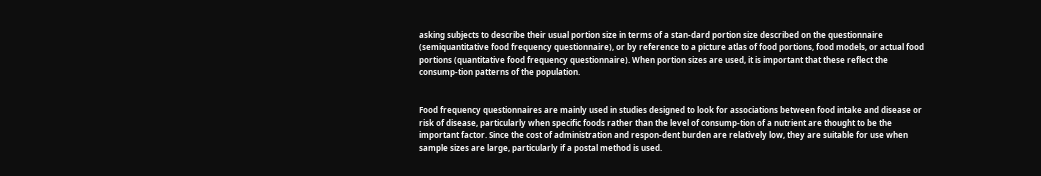asking subjects to describe their usual portion size in terms of a stan-dard portion size described on the questionnaire (semiquantitative food frequency questionnaire), or by reference to a picture atlas of food portions, food models, or actual food portions (quantitative food frequency questionnaire). When portion sizes are used, it is important that these reflect the consump-tion patterns of the population.


Food frequency questionnaires are mainly used in studies designed to look for associations between food intake and disease or risk of disease, particularly when specific foods rather than the level of consump-tion of a nutrient are thought to be the important factor. Since the cost of administration and respon-dent burden are relatively low, they are suitable for use when sample sizes are large, particularly if a postal method is used.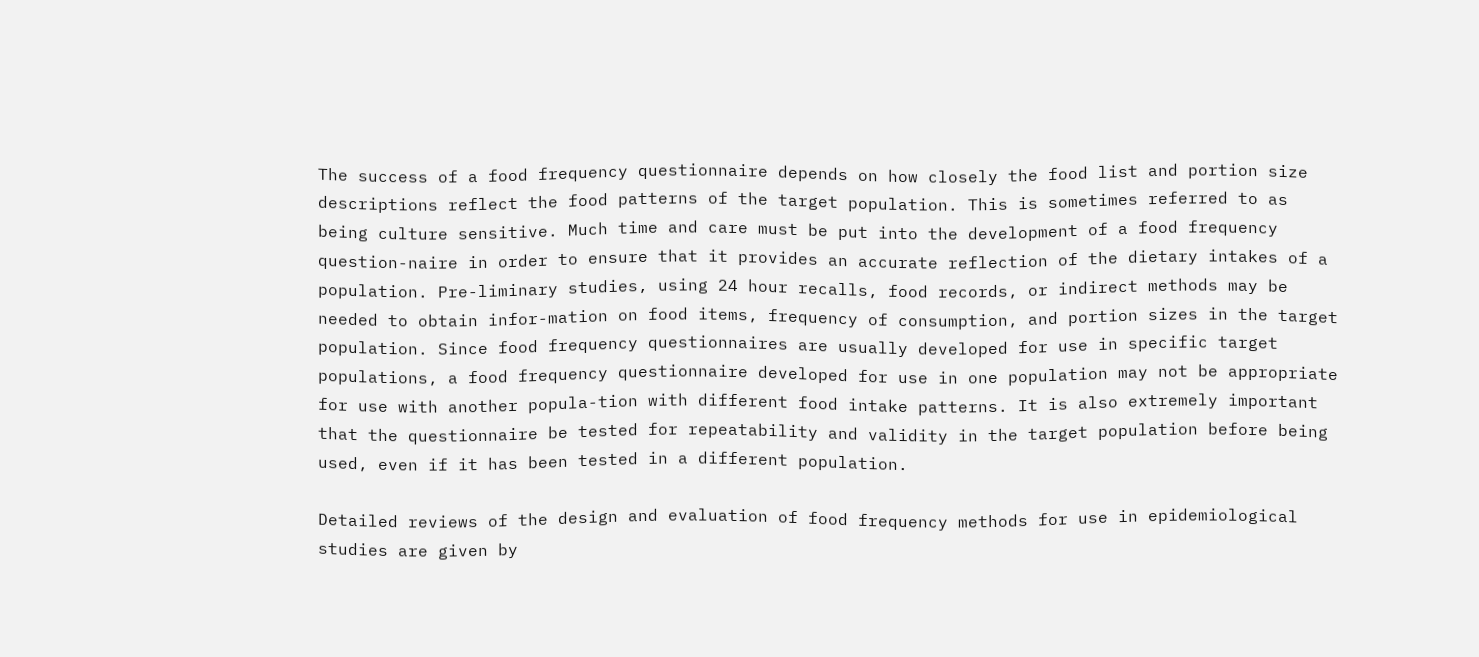The success of a food frequency questionnaire depends on how closely the food list and portion size descriptions reflect the food patterns of the target population. This is sometimes referred to as being culture sensitive. Much time and care must be put into the development of a food frequency question-naire in order to ensure that it provides an accurate reflection of the dietary intakes of a population. Pre-liminary studies, using 24 hour recalls, food records, or indirect methods may be needed to obtain infor-mation on food items, frequency of consumption, and portion sizes in the target population. Since food frequency questionnaires are usually developed for use in specific target populations, a food frequency questionnaire developed for use in one population may not be appropriate for use with another popula-tion with different food intake patterns. It is also extremely important that the questionnaire be tested for repeatability and validity in the target population before being used, even if it has been tested in a different population.

Detailed reviews of the design and evaluation of food frequency methods for use in epidemiological studies are given by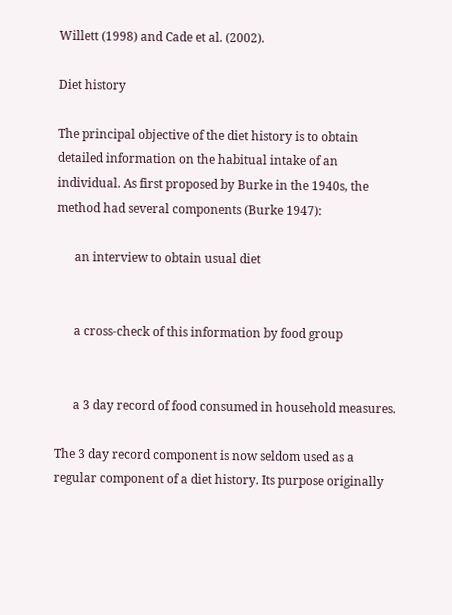Willett (1998) and Cade et al. (2002).

Diet history

The principal objective of the diet history is to obtain detailed information on the habitual intake of an individual. As first proposed by Burke in the 1940s, the method had several components (Burke 1947):

      an interview to obtain usual diet


      a cross-check of this information by food group


      a 3 day record of food consumed in household measures.

The 3 day record component is now seldom used as a regular component of a diet history. Its purpose originally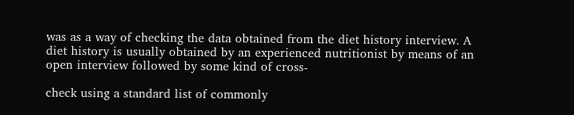was as a way of checking the data obtained from the diet history interview. A diet history is usually obtained by an experienced nutritionist by means of an open interview followed by some kind of cross-

check using a standard list of commonly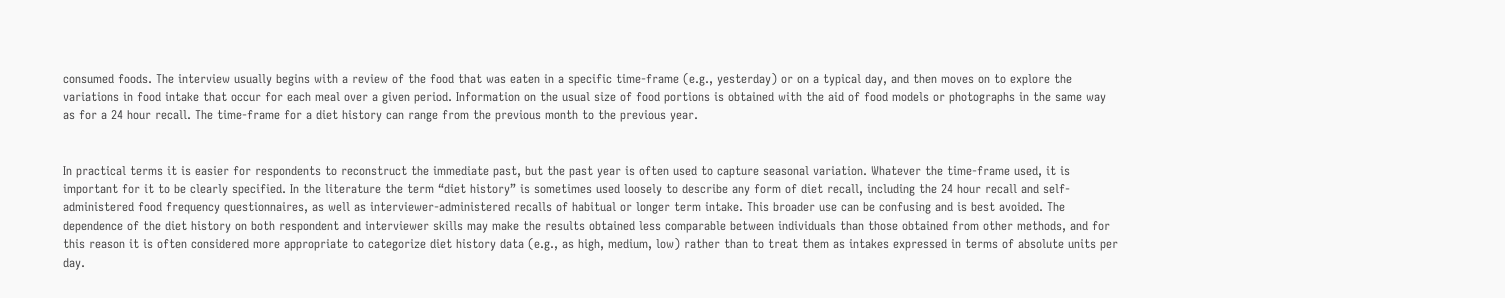consumed foods. The interview usually begins with a review of the food that was eaten in a specific time-frame (e.g., yesterday) or on a typical day, and then moves on to explore the variations in food intake that occur for each meal over a given period. Information on the usual size of food portions is obtained with the aid of food models or photographs in the same way as for a 24 hour recall. The time-frame for a diet history can range from the previous month to the previous year.


In practical terms it is easier for respondents to reconstruct the immediate past, but the past year is often used to capture seasonal variation. Whatever the time-frame used, it is important for it to be clearly specified. In the literature the term “diet history” is sometimes used loosely to describe any form of diet recall, including the 24 hour recall and self-administered food frequency questionnaires, as well as interviewer-administered recalls of habitual or longer term intake. This broader use can be confusing and is best avoided. The dependence of the diet history on both respondent and interviewer skills may make the results obtained less comparable between individuals than those obtained from other methods, and for this reason it is often considered more appropriate to categorize diet history data (e.g., as high, medium, low) rather than to treat them as intakes expressed in terms of absolute units per day.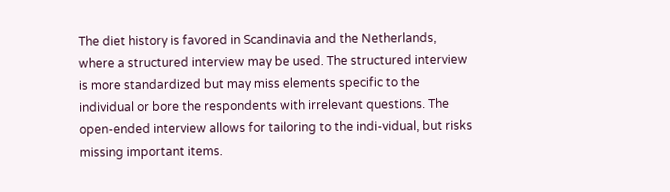The diet history is favored in Scandinavia and the Netherlands, where a structured interview may be used. The structured interview is more standardized but may miss elements specific to the individual or bore the respondents with irrelevant questions. The open-ended interview allows for tailoring to the indi-vidual, but risks missing important items.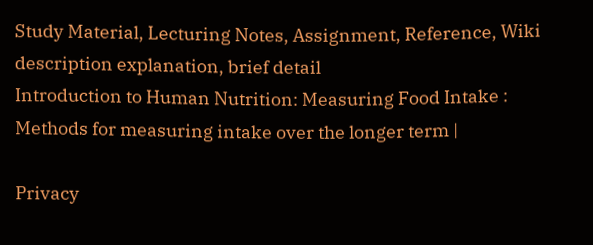Study Material, Lecturing Notes, Assignment, Reference, Wiki description explanation, brief detail
Introduction to Human Nutrition: Measuring Food Intake : Methods for measuring intake over the longer term |

Privacy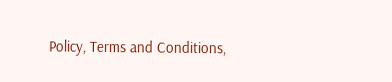Policy, Terms and Conditions,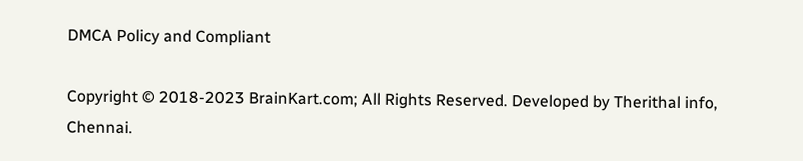DMCA Policy and Compliant

Copyright © 2018-2023 BrainKart.com; All Rights Reserved. Developed by Therithal info, Chennai.